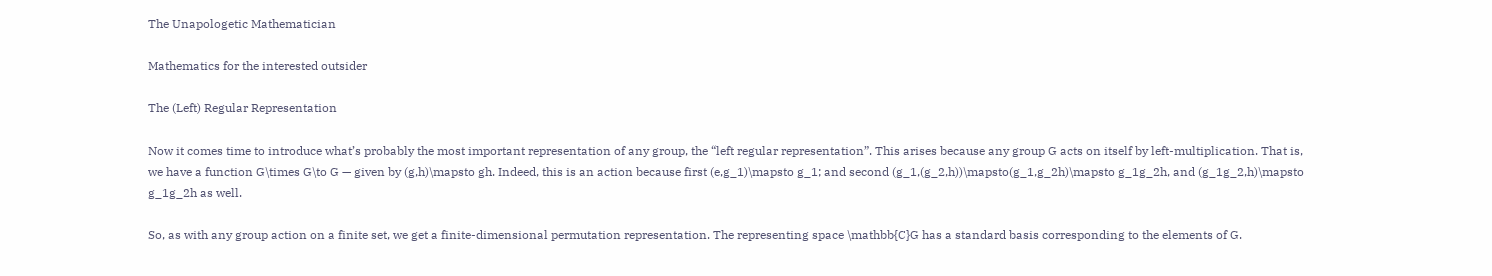The Unapologetic Mathematician

Mathematics for the interested outsider

The (Left) Regular Representation

Now it comes time to introduce what’s probably the most important representation of any group, the “left regular representation”. This arises because any group G acts on itself by left-multiplication. That is, we have a function G\times G\to G — given by (g,h)\mapsto gh. Indeed, this is an action because first (e,g_1)\mapsto g_1; and second (g_1,(g_2,h))\mapsto(g_1,g_2h)\mapsto g_1g_2h, and (g_1g_2,h)\mapsto g_1g_2h as well.

So, as with any group action on a finite set, we get a finite-dimensional permutation representation. The representing space \mathbb{C}G has a standard basis corresponding to the elements of G.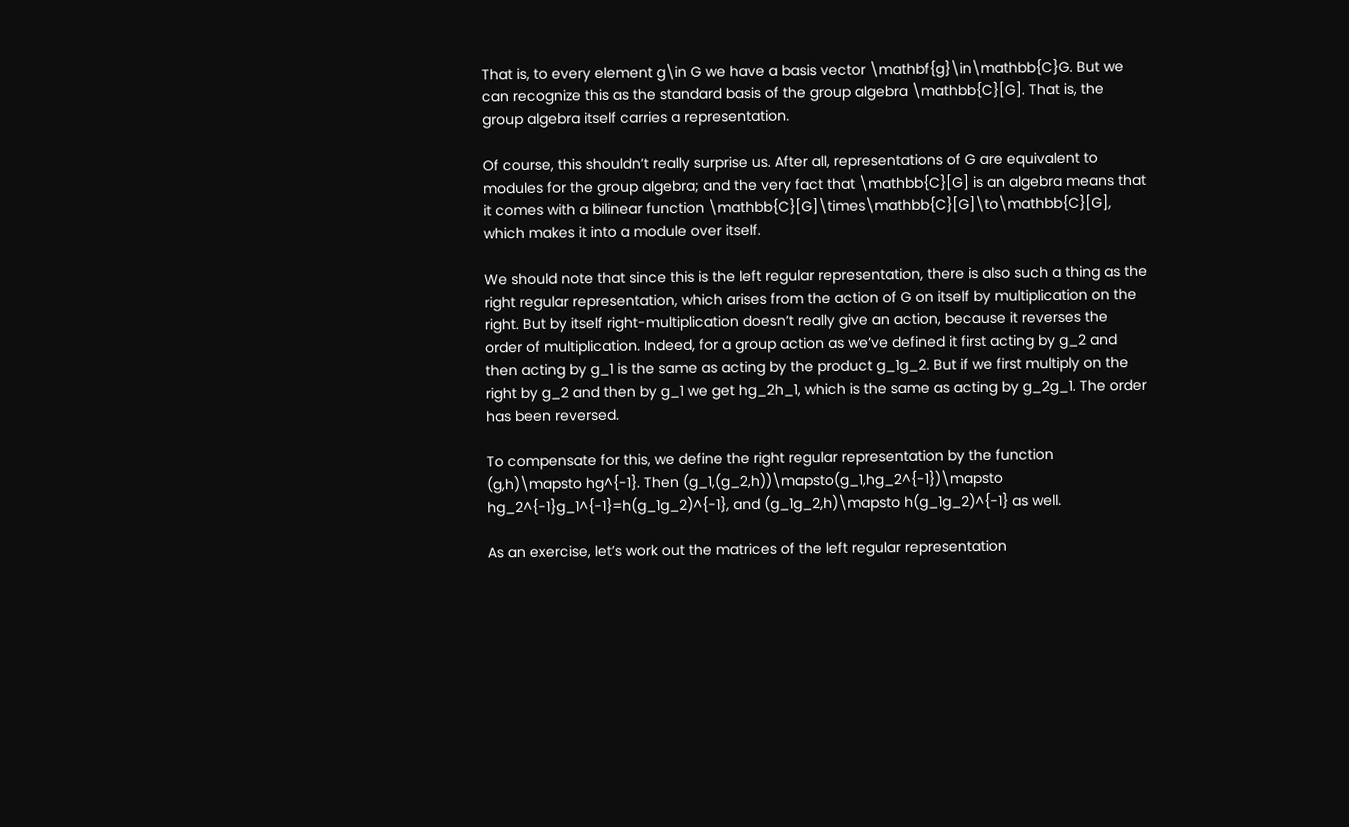That is, to every element g\in G we have a basis vector \mathbf{g}\in\mathbb{C}G. But we can recognize this as the standard basis of the group algebra \mathbb{C}[G]. That is, the group algebra itself carries a representation.

Of course, this shouldn’t really surprise us. After all, representations of G are equivalent to modules for the group algebra; and the very fact that \mathbb{C}[G] is an algebra means that it comes with a bilinear function \mathbb{C}[G]\times\mathbb{C}[G]\to\mathbb{C}[G], which makes it into a module over itself.

We should note that since this is the left regular representation, there is also such a thing as the right regular representation, which arises from the action of G on itself by multiplication on the right. But by itself right-multiplication doesn’t really give an action, because it reverses the order of multiplication. Indeed, for a group action as we’ve defined it first acting by g_2 and then acting by g_1 is the same as acting by the product g_1g_2. But if we first multiply on the right by g_2 and then by g_1 we get hg_2h_1, which is the same as acting by g_2g_1. The order has been reversed.

To compensate for this, we define the right regular representation by the function (g,h)\mapsto hg^{-1}. Then (g_1,(g_2,h))\mapsto(g_1,hg_2^{-1})\mapsto hg_2^{-1}g_1^{-1}=h(g_1g_2)^{-1}, and (g_1g_2,h)\mapsto h(g_1g_2)^{-1} as well.

As an exercise, let’s work out the matrices of the left regular representation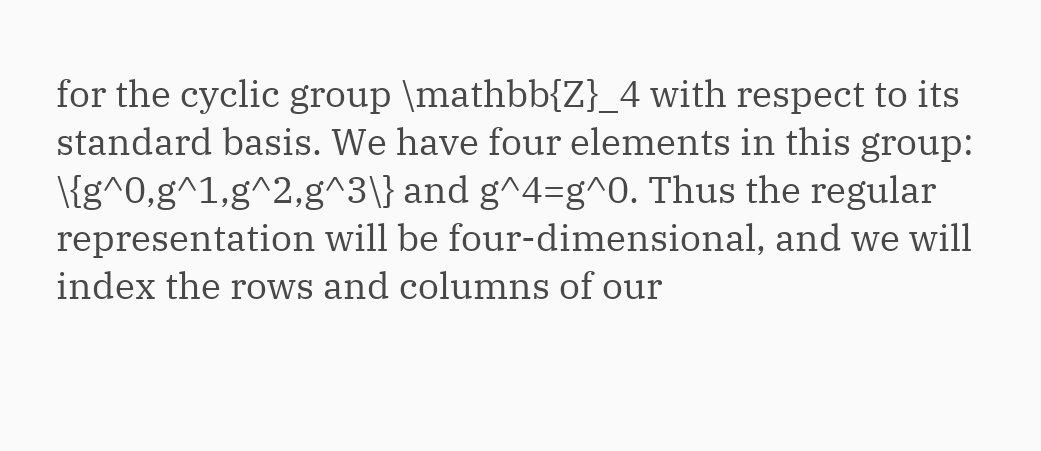for the cyclic group \mathbb{Z}_4 with respect to its standard basis. We have four elements in this group: \{g^0,g^1,g^2,g^3\} and g^4=g^0. Thus the regular representation will be four-dimensional, and we will index the rows and columns of our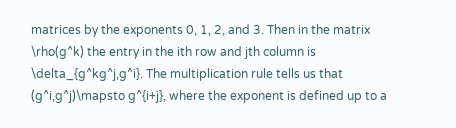matrices by the exponents 0, 1, 2, and 3. Then in the matrix \rho(g^k) the entry in the ith row and jth column is \delta_{g^kg^j,g^i}. The multiplication rule tells us that (g^i,g^j)\mapsto g^{i+j}, where the exponent is defined up to a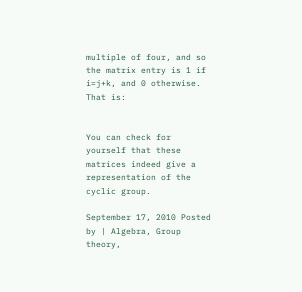multiple of four, and so the matrix entry is 1 if i=j+k, and 0 otherwise. That is:


You can check for yourself that these matrices indeed give a representation of the cyclic group.

September 17, 2010 Posted by | Algebra, Group theory,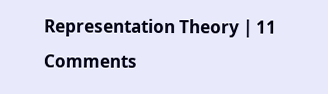Representation Theory | 11 Comments